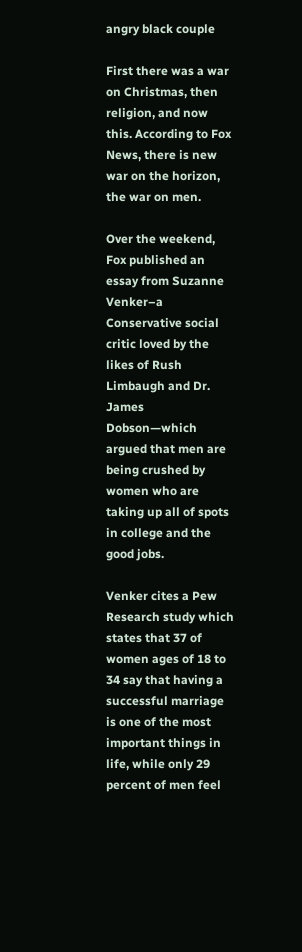angry black couple

First there was a war on Christmas, then religion, and now this. According to Fox News, there is new war on the horizon, the war on men.

Over the weekend, Fox published an essay from Suzanne Venker–a Conservative social critic loved by the likes of Rush Limbaugh and Dr. James Dobson—which argued that men are being crushed by women who are taking up all of spots in college and the good jobs.

Venker cites a Pew Research study which states that 37 of women ages of 18 to 34 say that having a successful marriage is one of the most important things in life, while only 29 percent of men feel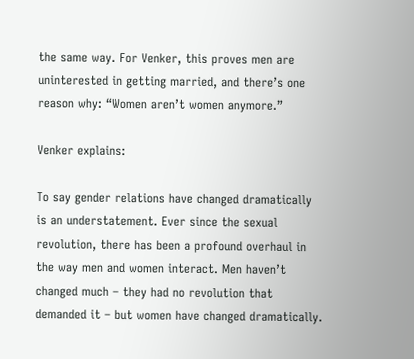the same way. For Venker, this proves men are uninterested in getting married, and there’s one reason why: “Women aren’t women anymore.”

Venker explains:

To say gender relations have changed dramatically is an understatement. Ever since the sexual revolution, there has been a profound overhaul in the way men and women interact. Men haven’t changed much – they had no revolution that demanded it – but women have changed dramatically.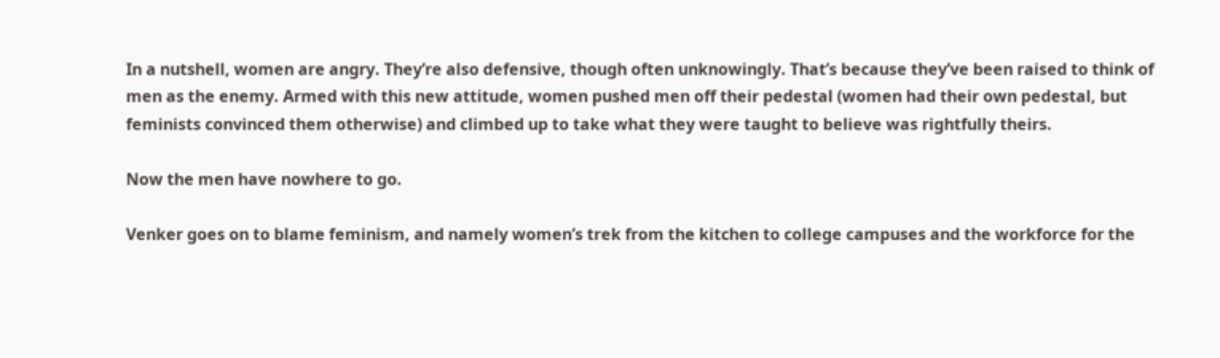In a nutshell, women are angry. They’re also defensive, though often unknowingly. That’s because they’ve been raised to think of men as the enemy. Armed with this new attitude, women pushed men off their pedestal (women had their own pedestal, but feminists convinced them otherwise) and climbed up to take what they were taught to believe was rightfully theirs.

Now the men have nowhere to go.

Venker goes on to blame feminism, and namely women’s trek from the kitchen to college campuses and the workforce for the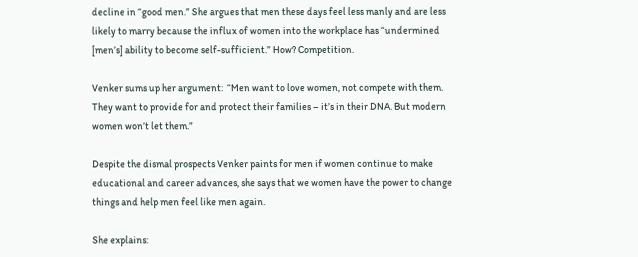decline in “good men.” She argues that men these days feel less manly and are less likely to marry because the influx of women into the workplace has “undermined [men’s] ability to become self-sufficient.” How? Competition.

Venker sums up her argument:  “Men want to love women, not compete with them. They want to provide for and protect their families – it’s in their DNA. But modern women won’t let them.”

Despite the dismal prospects Venker paints for men if women continue to make educational and career advances, she says that we women have the power to change things and help men feel like men again.

She explains: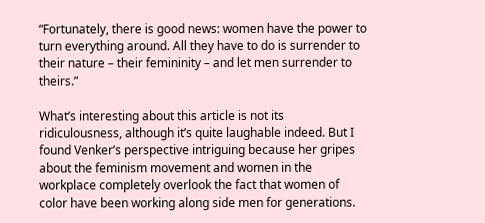“Fortunately, there is good news: women have the power to turn everything around. All they have to do is surrender to their nature – their femininity – and let men surrender to theirs.”

What’s interesting about this article is not its ridiculousness, although it’s quite laughable indeed. But I found Venker’s perspective intriguing because her gripes about the feminism movement and women in the workplace completely overlook the fact that women of color have been working along side men for generations.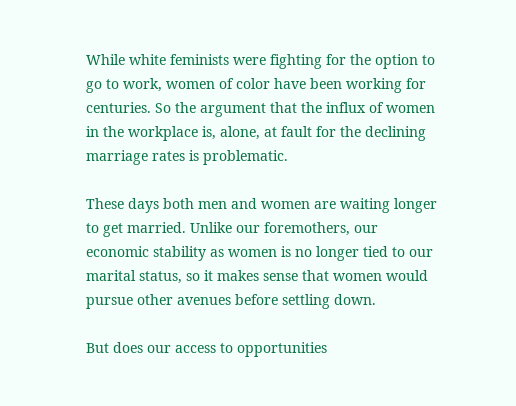While white feminists were fighting for the option to go to work, women of color have been working for centuries. So the argument that the influx of women in the workplace is, alone, at fault for the declining marriage rates is problematic.

These days both men and women are waiting longer to get married. Unlike our foremothers, our economic stability as women is no longer tied to our marital status, so it makes sense that women would pursue other avenues before settling down.

But does our access to opportunities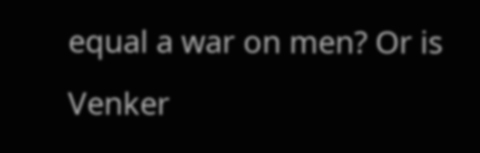equal a war on men? Or is Venker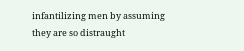infantilizing men by assuming they are so distraught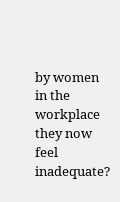by women in the workplace they now feel inadequate?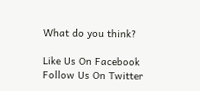What do you think?

Like Us On Facebook Follow Us On Twitter